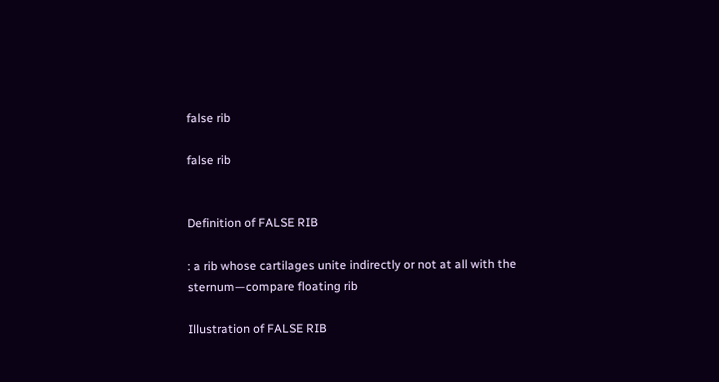false rib

false rib


Definition of FALSE RIB

: a rib whose cartilages unite indirectly or not at all with the sternum—compare floating rib

Illustration of FALSE RIB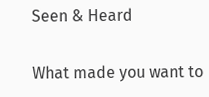Seen & Heard

What made you want to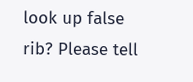look up false rib? Please tell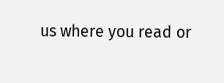us where you read or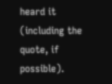heard it (including the quote, if possible).